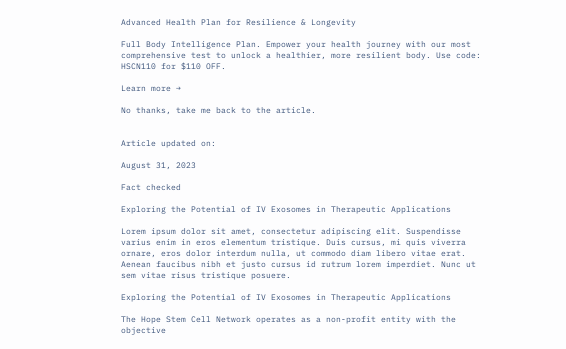Advanced Health Plan for Resilience & Longevity

Full Body Intelligence Plan. Empower your health journey with our most comprehensive test to unlock a healthier, more resilient body. Use code: HSCN110 for $110 OFF.

Learn more →

No thanks, take me back to the article.


Article updated on:

August 31, 2023

Fact checked

Exploring the Potential of IV Exosomes in Therapeutic Applications

Lorem ipsum dolor sit amet, consectetur adipiscing elit. Suspendisse varius enim in eros elementum tristique. Duis cursus, mi quis viverra ornare, eros dolor interdum nulla, ut commodo diam libero vitae erat. Aenean faucibus nibh et justo cursus id rutrum lorem imperdiet. Nunc ut sem vitae risus tristique posuere.

Exploring the Potential of IV Exosomes in Therapeutic Applications

The Hope Stem Cell Network operates as a non-profit entity with the objective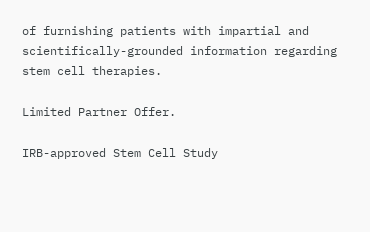of furnishing patients with impartial and scientifically-grounded information regarding stem cell therapies.

Limited Partner Offer.

IRB-approved Stem Cell Study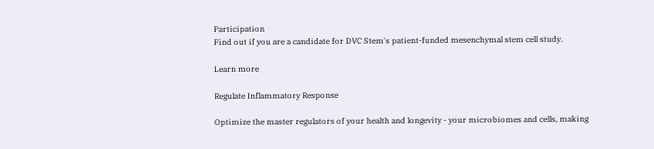Participation
Find out if you are a candidate for DVC Stem's patient-funded mesenchymal stem cell study.

Learn more

Regulate Inflammatory Response

Optimize the master regulators of your health and longevity - your microbiomes and cells, making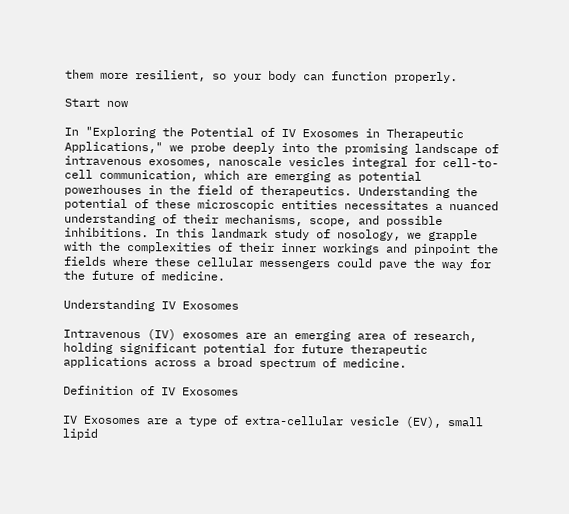them more resilient, so your body can function properly.

Start now

In "Exploring the Potential of IV Exosomes in Therapeutic Applications," we probe deeply into the promising landscape of intravenous exosomes, nanoscale vesicles integral for cell-to-cell communication, which are emerging as potential powerhouses in the field of therapeutics. Understanding the potential of these microscopic entities necessitates a nuanced understanding of their mechanisms, scope, and possible inhibitions. In this landmark study of nosology, we grapple with the complexities of their inner workings and pinpoint the fields where these cellular messengers could pave the way for the future of medicine.

Understanding IV Exosomes

Intravenous (IV) exosomes are an emerging area of research, holding significant potential for future therapeutic applications across a broad spectrum of medicine.

Definition of IV Exosomes

IV Exosomes are a type of extra-cellular vesicle (EV), small lipid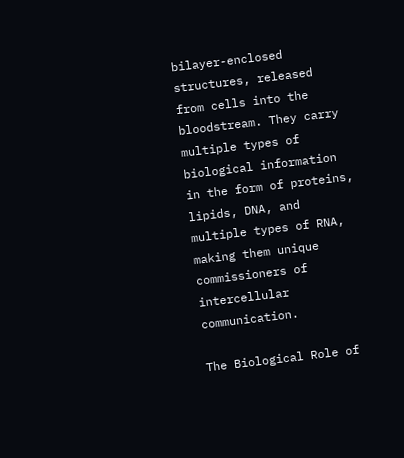bilayer-enclosed structures, released from cells into the bloodstream. They carry multiple types of biological information in the form of proteins, lipids, DNA, and multiple types of RNA, making them unique commissioners of intercellular communication.

The Biological Role of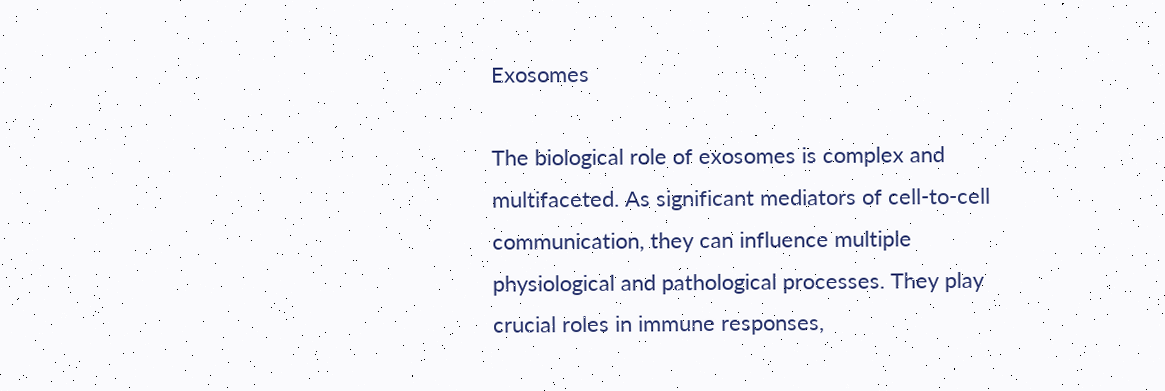Exosomes

The biological role of exosomes is complex and multifaceted. As significant mediators of cell-to-cell communication, they can influence multiple physiological and pathological processes. They play crucial roles in immune responses,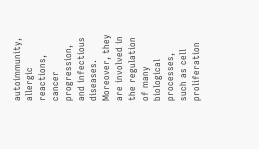autoimmunity, allergic reactions, cancer progression, and infectious diseases. Moreover, they are involved in the regulation of many biological processes, such as cell proliferation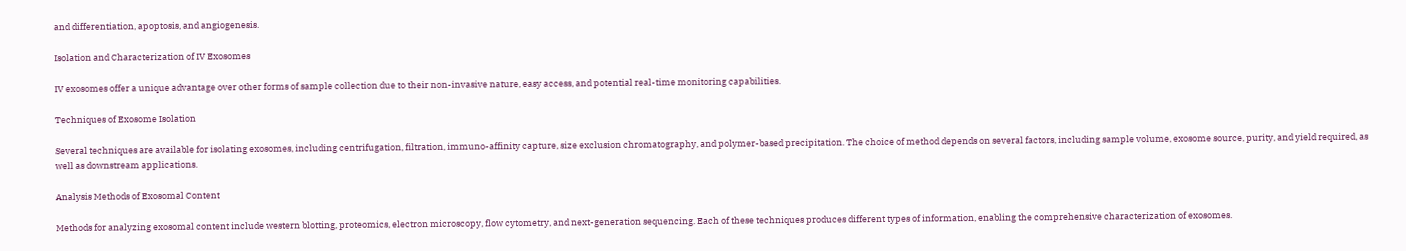and differentiation, apoptosis, and angiogenesis.

Isolation and Characterization of IV Exosomes

IV exosomes offer a unique advantage over other forms of sample collection due to their non-invasive nature, easy access, and potential real-time monitoring capabilities.

Techniques of Exosome Isolation

Several techniques are available for isolating exosomes, including centrifugation, filtration, immuno-affinity capture, size exclusion chromatography, and polymer-based precipitation. The choice of method depends on several factors, including sample volume, exosome source, purity, and yield required, as well as downstream applications.

Analysis Methods of Exosomal Content

Methods for analyzing exosomal content include western blotting, proteomics, electron microscopy, flow cytometry, and next-generation sequencing. Each of these techniques produces different types of information, enabling the comprehensive characterization of exosomes.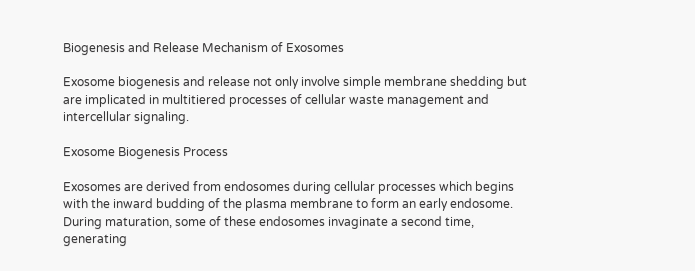Biogenesis and Release Mechanism of Exosomes

Exosome biogenesis and release not only involve simple membrane shedding but are implicated in multitiered processes of cellular waste management and intercellular signaling.

Exosome Biogenesis Process

Exosomes are derived from endosomes during cellular processes which begins with the inward budding of the plasma membrane to form an early endosome. During maturation, some of these endosomes invaginate a second time, generating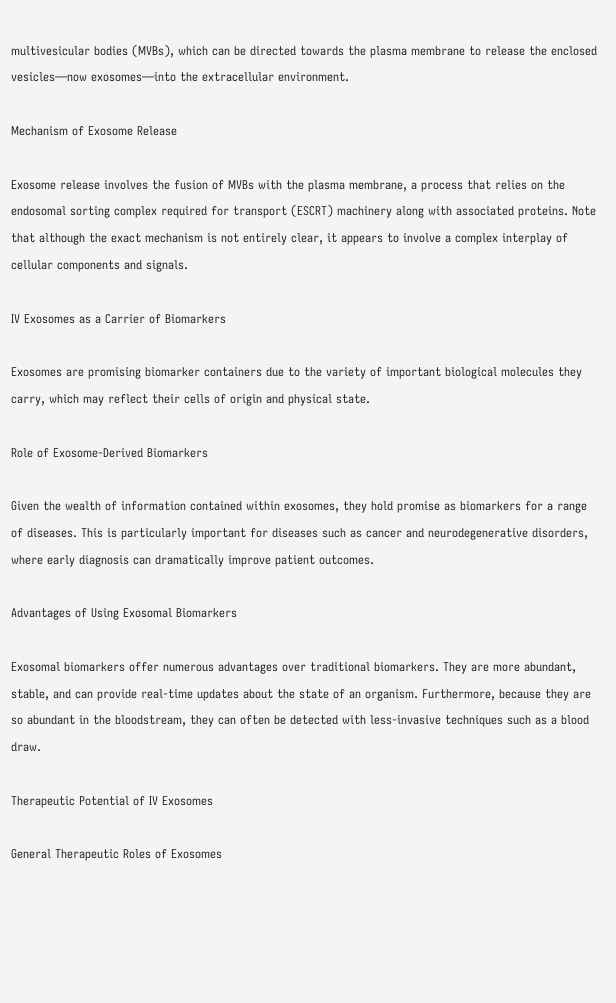multivesicular bodies (MVBs), which can be directed towards the plasma membrane to release the enclosed vesicles—now exosomes—into the extracellular environment.

Mechanism of Exosome Release

Exosome release involves the fusion of MVBs with the plasma membrane, a process that relies on the endosomal sorting complex required for transport (ESCRT) machinery along with associated proteins. Note that although the exact mechanism is not entirely clear, it appears to involve a complex interplay of cellular components and signals.

IV Exosomes as a Carrier of Biomarkers

Exosomes are promising biomarker containers due to the variety of important biological molecules they carry, which may reflect their cells of origin and physical state.

Role of Exosome-Derived Biomarkers

Given the wealth of information contained within exosomes, they hold promise as biomarkers for a range of diseases. This is particularly important for diseases such as cancer and neurodegenerative disorders, where early diagnosis can dramatically improve patient outcomes.

Advantages of Using Exosomal Biomarkers

Exosomal biomarkers offer numerous advantages over traditional biomarkers. They are more abundant, stable, and can provide real-time updates about the state of an organism. Furthermore, because they are so abundant in the bloodstream, they can often be detected with less-invasive techniques such as a blood draw.

Therapeutic Potential of IV Exosomes

General Therapeutic Roles of Exosomes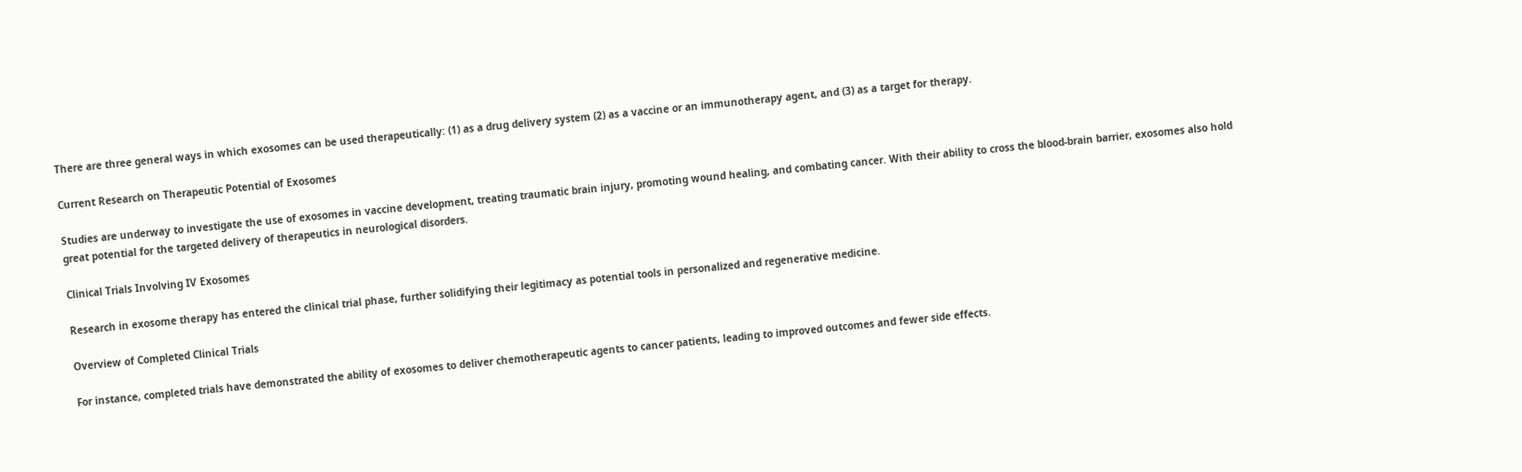There are three general ways in which exosomes can be used therapeutically: (1) as a drug delivery system (2) as a vaccine or an immunotherapy agent, and (3) as a target for therapy.

Current Research on Therapeutic Potential of Exosomes

Studies are underway to investigate the use of exosomes in vaccine development, treating traumatic brain injury, promoting wound healing, and combating cancer. With their ability to cross the blood-brain barrier, exosomes also hold great potential for the targeted delivery of therapeutics in neurological disorders.

Clinical Trials Involving IV Exosomes

Research in exosome therapy has entered the clinical trial phase, further solidifying their legitimacy as potential tools in personalized and regenerative medicine.

Overview of Completed Clinical Trials

For instance, completed trials have demonstrated the ability of exosomes to deliver chemotherapeutic agents to cancer patients, leading to improved outcomes and fewer side effects.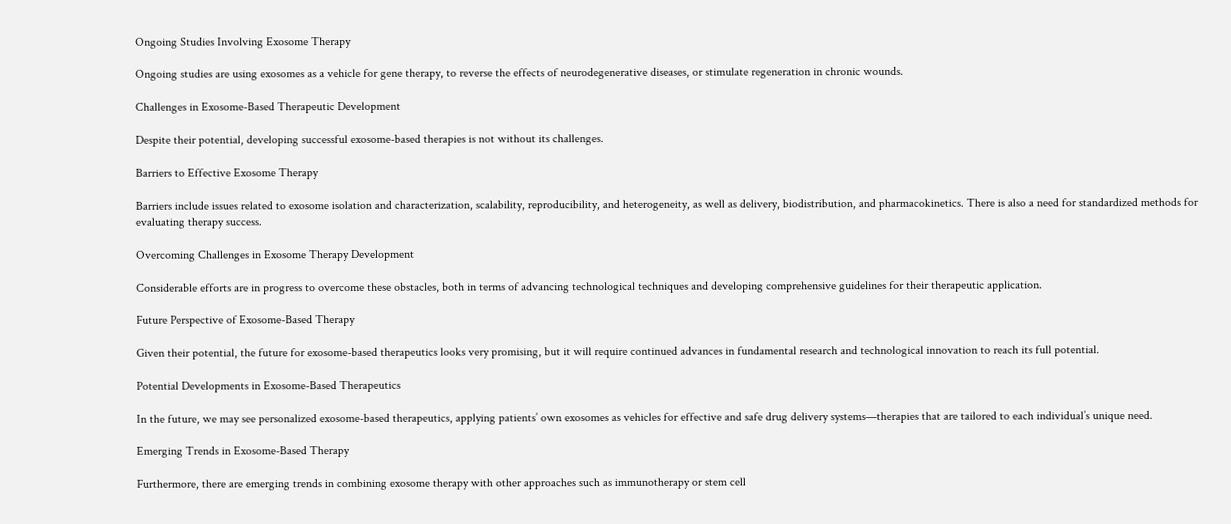Ongoing Studies Involving Exosome Therapy

Ongoing studies are using exosomes as a vehicle for gene therapy, to reverse the effects of neurodegenerative diseases, or stimulate regeneration in chronic wounds.

Challenges in Exosome-Based Therapeutic Development

Despite their potential, developing successful exosome-based therapies is not without its challenges.

Barriers to Effective Exosome Therapy

Barriers include issues related to exosome isolation and characterization, scalability, reproducibility, and heterogeneity, as well as delivery, biodistribution, and pharmacokinetics. There is also a need for standardized methods for evaluating therapy success.

Overcoming Challenges in Exosome Therapy Development

Considerable efforts are in progress to overcome these obstacles, both in terms of advancing technological techniques and developing comprehensive guidelines for their therapeutic application.

Future Perspective of Exosome-Based Therapy

Given their potential, the future for exosome-based therapeutics looks very promising, but it will require continued advances in fundamental research and technological innovation to reach its full potential.

Potential Developments in Exosome-Based Therapeutics

In the future, we may see personalized exosome-based therapeutics, applying patients’ own exosomes as vehicles for effective and safe drug delivery systems—therapies that are tailored to each individual’s unique need.

Emerging Trends in Exosome-Based Therapy

Furthermore, there are emerging trends in combining exosome therapy with other approaches such as immunotherapy or stem cell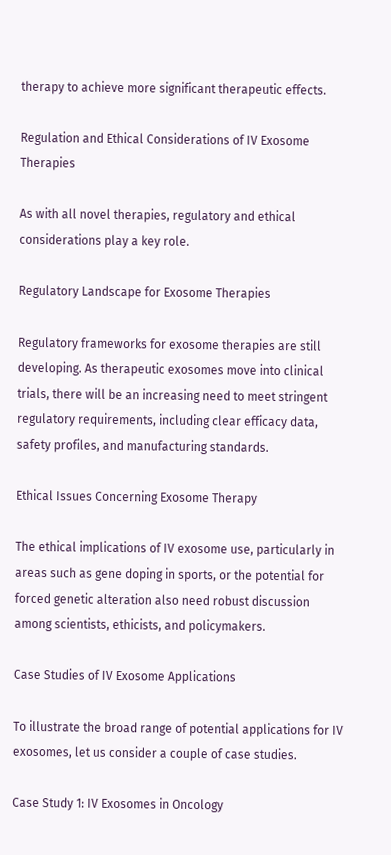therapy to achieve more significant therapeutic effects.

Regulation and Ethical Considerations of IV Exosome Therapies

As with all novel therapies, regulatory and ethical considerations play a key role.

Regulatory Landscape for Exosome Therapies

Regulatory frameworks for exosome therapies are still developing. As therapeutic exosomes move into clinical trials, there will be an increasing need to meet stringent regulatory requirements, including clear efficacy data, safety profiles, and manufacturing standards.

Ethical Issues Concerning Exosome Therapy

The ethical implications of IV exosome use, particularly in areas such as gene doping in sports, or the potential for forced genetic alteration also need robust discussion among scientists, ethicists, and policymakers.

Case Studies of IV Exosome Applications

To illustrate the broad range of potential applications for IV exosomes, let us consider a couple of case studies.

Case Study 1: IV Exosomes in Oncology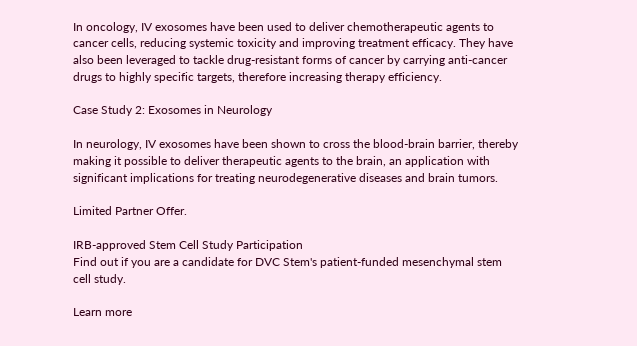In oncology, IV exosomes have been used to deliver chemotherapeutic agents to cancer cells, reducing systemic toxicity and improving treatment efficacy. They have also been leveraged to tackle drug-resistant forms of cancer by carrying anti-cancer drugs to highly specific targets, therefore increasing therapy efficiency.

Case Study 2: Exosomes in Neurology

In neurology, IV exosomes have been shown to cross the blood-brain barrier, thereby making it possible to deliver therapeutic agents to the brain, an application with significant implications for treating neurodegenerative diseases and brain tumors.

Limited Partner Offer.

IRB-approved Stem Cell Study Participation
Find out if you are a candidate for DVC Stem's patient-funded mesenchymal stem cell study.

Learn more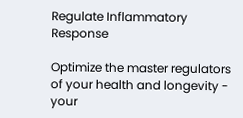Regulate Inflammatory Response

Optimize the master regulators of your health and longevity - your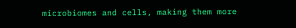microbiomes and cells, making them more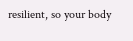resilient, so your body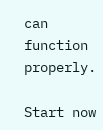can function properly.

Start now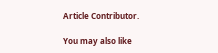Article Contributor.

You may also like